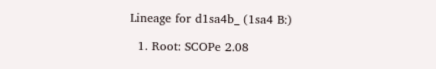Lineage for d1sa4b_ (1sa4 B:)

  1. Root: SCOPe 2.08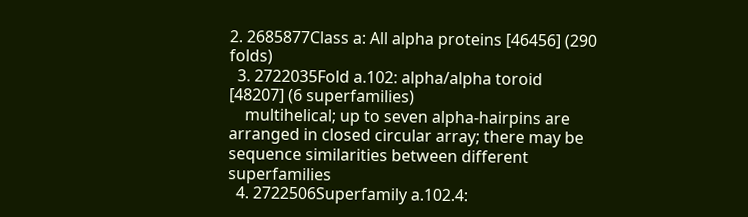2. 2685877Class a: All alpha proteins [46456] (290 folds)
  3. 2722035Fold a.102: alpha/alpha toroid [48207] (6 superfamilies)
    multihelical; up to seven alpha-hairpins are arranged in closed circular array; there may be sequence similarities between different superfamilies
  4. 2722506Superfamily a.102.4: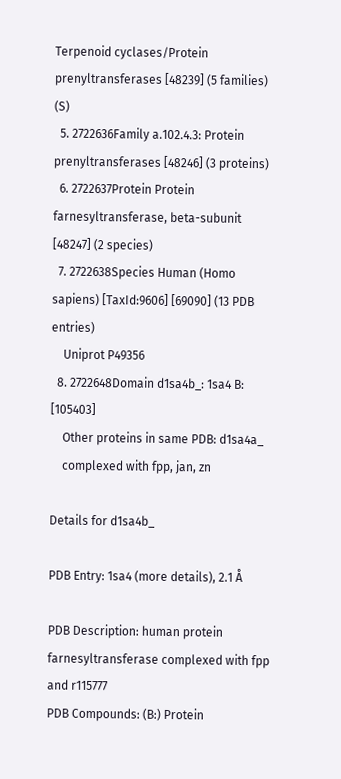Terpenoid cyclases/Protein prenyltransferases [48239] (5 families) (S)
  5. 2722636Family a.102.4.3: Protein prenyltransferases [48246] (3 proteins)
  6. 2722637Protein Protein farnesyltransferase, beta-subunit [48247] (2 species)
  7. 2722638Species Human (Homo sapiens) [TaxId:9606] [69090] (13 PDB entries)
    Uniprot P49356
  8. 2722648Domain d1sa4b_: 1sa4 B: [105403]
    Other proteins in same PDB: d1sa4a_
    complexed with fpp, jan, zn

Details for d1sa4b_

PDB Entry: 1sa4 (more details), 2.1 Å

PDB Description: human protein farnesyltransferase complexed with fpp and r115777
PDB Compounds: (B:) Protein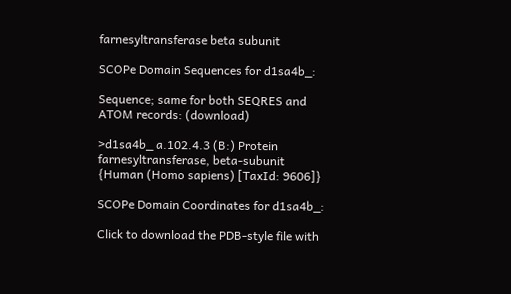farnesyltransferase beta subunit

SCOPe Domain Sequences for d1sa4b_:

Sequence; same for both SEQRES and ATOM records: (download)

>d1sa4b_ a.102.4.3 (B:) Protein farnesyltransferase, beta-subunit {Human (Homo sapiens) [TaxId: 9606]}

SCOPe Domain Coordinates for d1sa4b_:

Click to download the PDB-style file with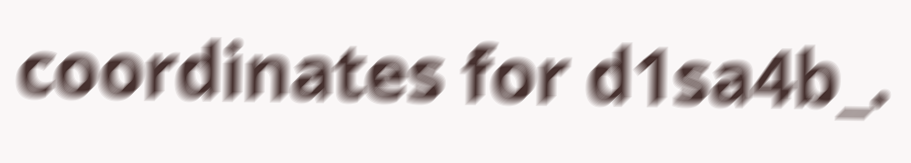coordinates for d1sa4b_.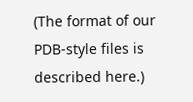(The format of our PDB-style files is described here.)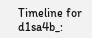Timeline for d1sa4b_: